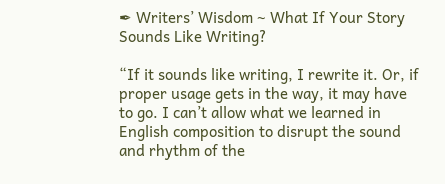✒ Writers’ Wisdom ~ What If Your Story Sounds Like Writing?

“If it sounds like writing, I rewrite it. Or, if proper usage gets in the way, it may have to go. I can’t allow what we learned in English composition to disrupt the sound and rhythm of the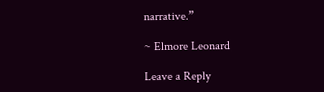narrative.”

~ Elmore Leonard

Leave a Reply